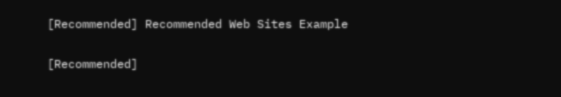[Recommended] Recommended Web Sites Example

[Recommended]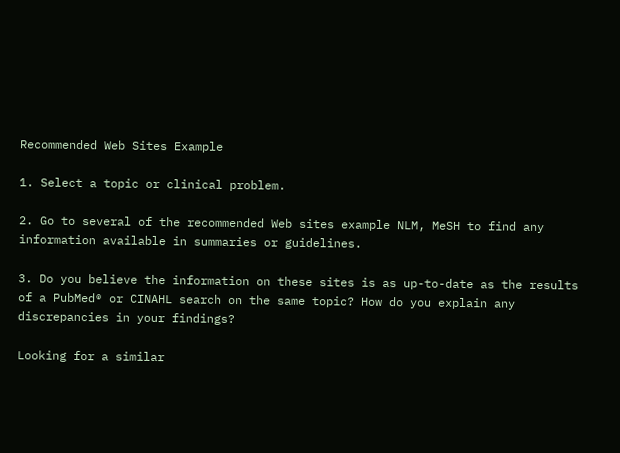Recommended Web Sites Example

1. Select a topic or clinical problem.

2. Go to several of the recommended Web sites example NLM, MeSH to find any information available in summaries or guidelines.

3. Do you believe the information on these sites is as up-to-date as the results of a PubMed® or CINAHL search on the same topic? How do you explain any discrepancies in your findings?

Looking for a similar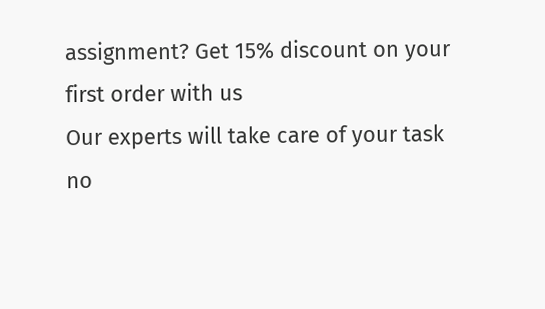assignment? Get 15% discount on your first order with us
Our experts will take care of your task no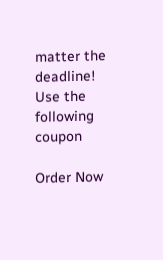matter the deadline!
Use the following coupon

Order Now